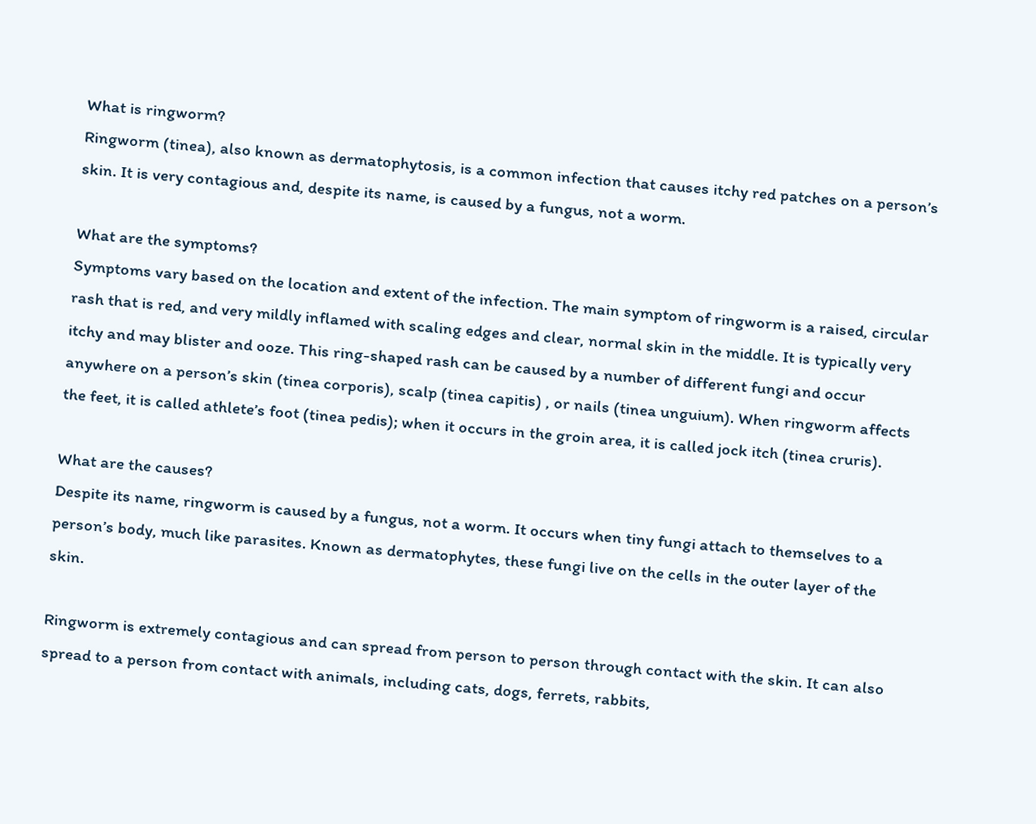What is ringworm?
Ringworm (tinea), also known as dermatophytosis, is a common infection that causes itchy red patches on a person’s skin. It is very contagious and, despite its name, is caused by a fungus, not a worm.

What are the symptoms?
Symptoms vary based on the location and extent of the infection. The main symptom of ringworm is a raised, circular rash that is red, and very mildly inflamed with scaling edges and clear, normal skin in the middle. It is typically very itchy and may blister and ooze. This ring-shaped rash can be caused by a number of different fungi and occur anywhere on a person’s skin (tinea corporis), scalp (tinea capitis) , or nails (tinea unguium). When ringworm affects the feet, it is called athlete’s foot (tinea pedis); when it occurs in the groin area, it is called jock itch (tinea cruris).

What are the causes?
Despite its name, ringworm is caused by a fungus, not a worm. It occurs when tiny fungi attach to themselves to a person’s body, much like parasites. Known as dermatophytes, these fungi live on the cells in the outer layer of the skin.

Ringworm is extremely contagious and can spread from person to person through contact with the skin. It can also spread to a person from contact with animals, including cats, dogs, ferrets, rabbits,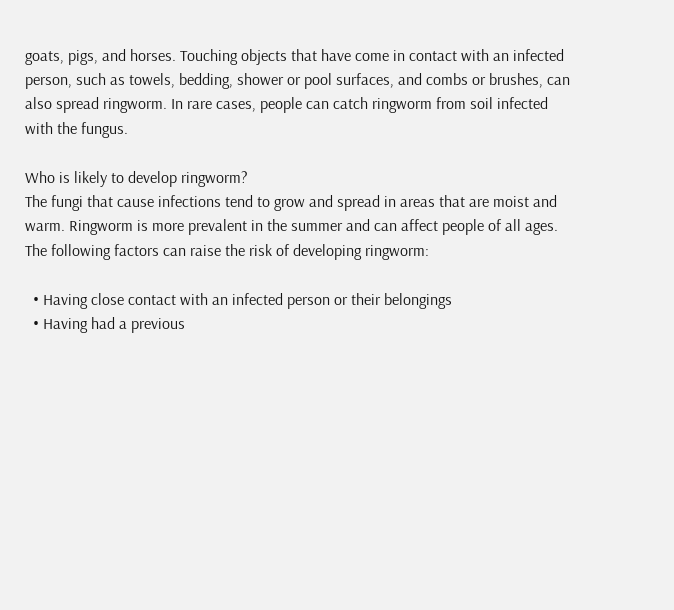goats, pigs, and horses. Touching objects that have come in contact with an infected person, such as towels, bedding, shower or pool surfaces, and combs or brushes, can also spread ringworm. In rare cases, people can catch ringworm from soil infected with the fungus.

Who is likely to develop ringworm?
The fungi that cause infections tend to grow and spread in areas that are moist and warm. Ringworm is more prevalent in the summer and can affect people of all ages. The following factors can raise the risk of developing ringworm:

  • Having close contact with an infected person or their belongings
  • Having had a previous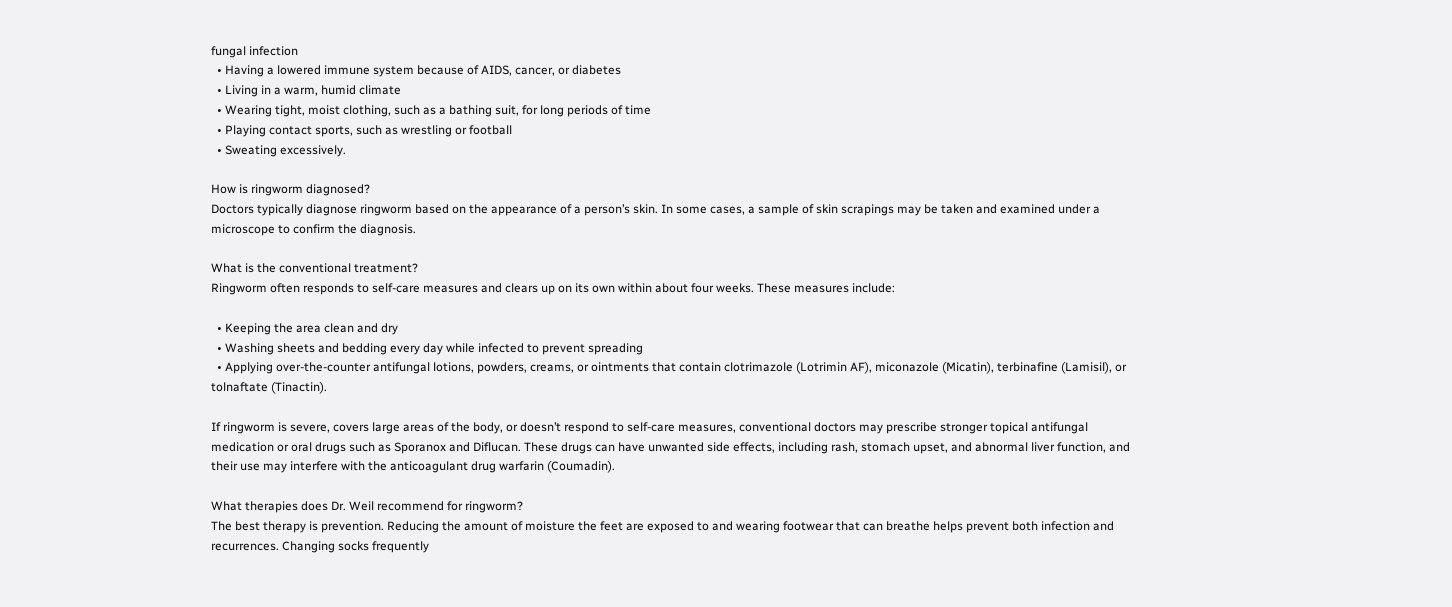fungal infection
  • Having a lowered immune system because of AIDS, cancer, or diabetes
  • Living in a warm, humid climate
  • Wearing tight, moist clothing, such as a bathing suit, for long periods of time
  • Playing contact sports, such as wrestling or football
  • Sweating excessively.

How is ringworm diagnosed?
Doctors typically diagnose ringworm based on the appearance of a person’s skin. In some cases, a sample of skin scrapings may be taken and examined under a microscope to confirm the diagnosis.

What is the conventional treatment?
Ringworm often responds to self-care measures and clears up on its own within about four weeks. These measures include:

  • Keeping the area clean and dry
  • Washing sheets and bedding every day while infected to prevent spreading
  • Applying over-the-counter antifungal lotions, powders, creams, or ointments that contain clotrimazole (Lotrimin AF), miconazole (Micatin), terbinafine (Lamisil), or tolnaftate (Tinactin).

If ringworm is severe, covers large areas of the body, or doesn’t respond to self-care measures, conventional doctors may prescribe stronger topical antifungal medication or oral drugs such as Sporanox and Diflucan. These drugs can have unwanted side effects, including rash, stomach upset, and abnormal liver function, and their use may interfere with the anticoagulant drug warfarin (Coumadin).

What therapies does Dr. Weil recommend for ringworm?
The best therapy is prevention. Reducing the amount of moisture the feet are exposed to and wearing footwear that can breathe helps prevent both infection and recurrences. Changing socks frequently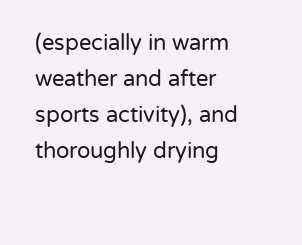(especially in warm weather and after sports activity), and thoroughly drying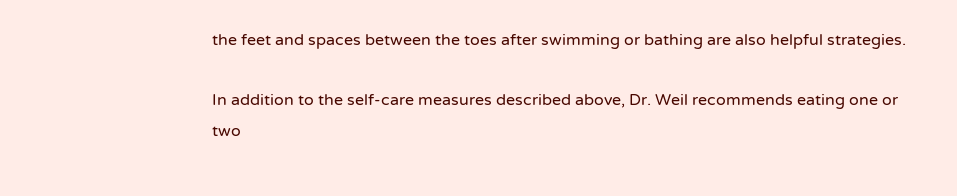the feet and spaces between the toes after swimming or bathing are also helpful strategies.

In addition to the self-care measures described above, Dr. Weil recommends eating one or two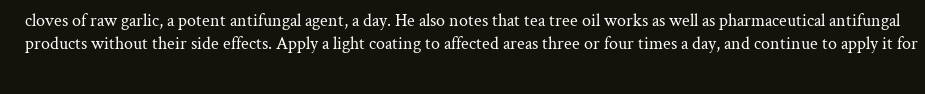cloves of raw garlic, a potent antifungal agent, a day. He also notes that tea tree oil works as well as pharmaceutical antifungal products without their side effects. Apply a light coating to affected areas three or four times a day, and continue to apply it for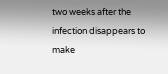two weeks after the infection disappears to make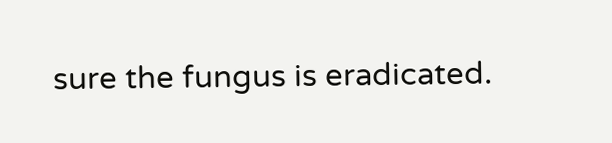sure the fungus is eradicated.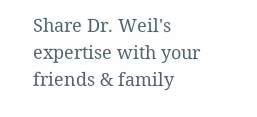Share Dr. Weil's expertise with your friends & family